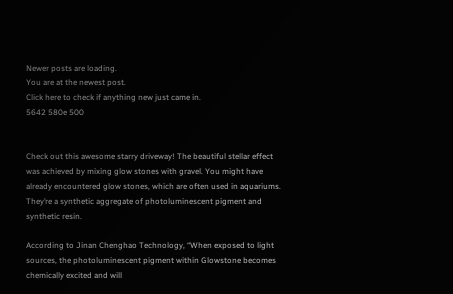Newer posts are loading.
You are at the newest post.
Click here to check if anything new just came in.
5642 580e 500


Check out this awesome starry driveway! The beautiful stellar effect was achieved by mixing glow stones with gravel. You might have already encountered glow stones, which are often used in aquariums. They’re a synthetic aggregate of photoluminescent pigment and synthetic resin.

According to Jinan Chenghao Technology, “When exposed to light sources, the photoluminescent pigment within Glowstone becomes chemically excited and will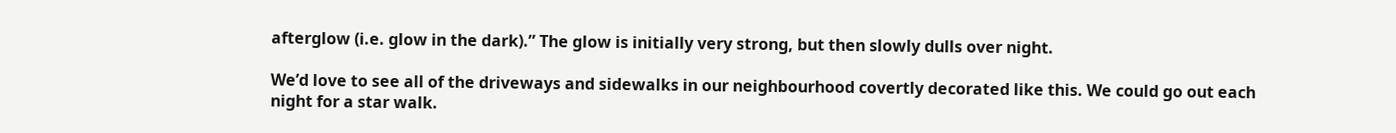afterglow (i.e. glow in the dark).” The glow is initially very strong, but then slowly dulls over night.

We’d love to see all of the driveways and sidewalks in our neighbourhood covertly decorated like this. We could go out each night for a star walk.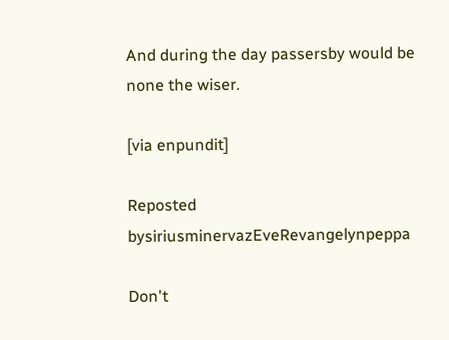And during the day passersby would be none the wiser.

[via enpundit]

Reposted bysiriusminervazEveRevangelynpeppa

Don't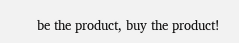be the product, buy the product!